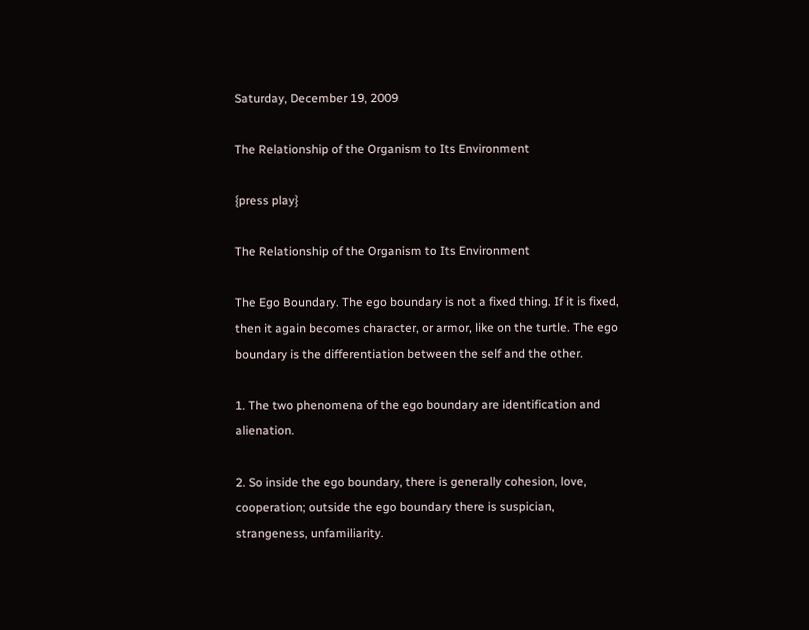Saturday, December 19, 2009

The Relationship of the Organism to Its Environment

{press play}

The Relationship of the Organism to Its Environment

The Ego Boundary. The ego boundary is not a fixed thing. If it is fixed, then it again becomes character, or armor, like on the turtle. The ego boundary is the differentiation between the self and the other.

1. The two phenomena of the ego boundary are identification and alienation.

2. So inside the ego boundary, there is generally cohesion, love, cooperation; outside the ego boundary there is suspician, strangeness, unfamiliarity.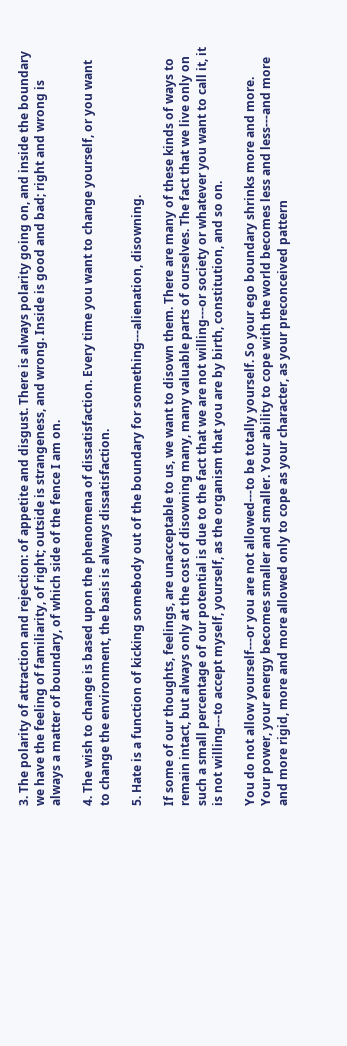3. The polarity of attraction and rejection: of appetite and disgust. There is always polarity going on, and inside the boundary we have the feeling of familiarity, of right; outside is strangeness, and wrong. Inside is good and bad; right and wrong is always a matter of boundary, of which side of the fence I am on.

4. The wish to change is based upon the phenomena of dissatisfaction. Every time you want to change yourself, or you want to change the environment, the basis is always dissatisfaction.

5. Hate is a function of kicking somebody out of the boundary for something---alienation, disowning.

If some of our thoughts, feelings, are unacceptable to us, we want to disown them. There are many of these kinds of ways to remain intact, but always only at the cost of disowning many, many valuable parts of ourselves. The fact that we live only on such a small percentage of our potential is due to the fact that we are not willing---or society or whatever you want to call it, it is not willing---to accept myself, yourself, as the organism that you are by birth, constitution, and so on.

You do not allow yourself---or you are not allowed---to be totally yourself. So your ego boundary shrinks more and more. Your power, your energy becomes smaller and smaller. Your ability to cope with the world becomes less and less---and more and more rigid, more and more allowed only to cope as your character, as your preconceived pattern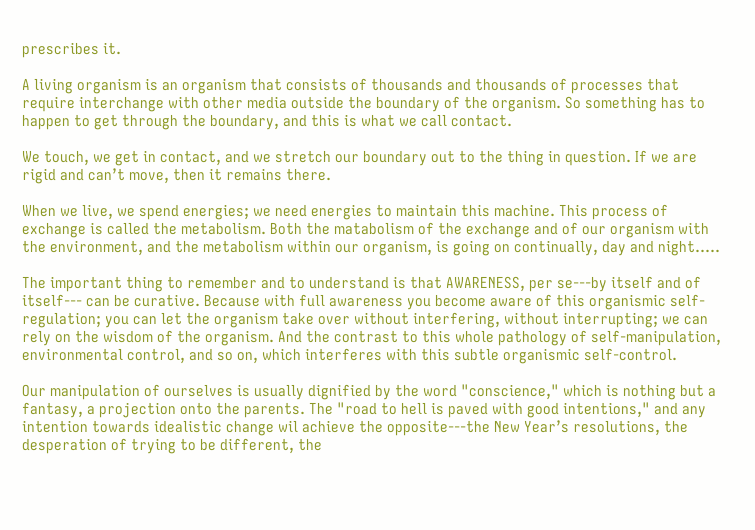prescribes it.

A living organism is an organism that consists of thousands and thousands of processes that require interchange with other media outside the boundary of the organism. So something has to happen to get through the boundary, and this is what we call contact.

We touch, we get in contact, and we stretch our boundary out to the thing in question. If we are rigid and can’t move, then it remains there.

When we live, we spend energies; we need energies to maintain this machine. This process of exchange is called the metabolism. Both the matabolism of the exchange and of our organism with the environment, and the metabolism within our organism, is going on continually, day and night.....

The important thing to remember and to understand is that AWARENESS, per se---by itself and of itself--- can be curative. Because with full awareness you become aware of this organismic self-regulation; you can let the organism take over without interfering, without interrupting; we can rely on the wisdom of the organism. And the contrast to this whole pathology of self-manipulation, environmental control, and so on, which interferes with this subtle organismic self-control.

Our manipulation of ourselves is usually dignified by the word "conscience," which is nothing but a fantasy, a projection onto the parents. The "road to hell is paved with good intentions," and any intention towards idealistic change wil achieve the opposite---the New Year’s resolutions, the desperation of trying to be different, the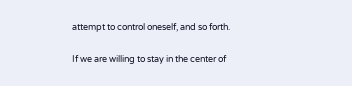attempt to control oneself, and so forth.

If we are willing to stay in the center of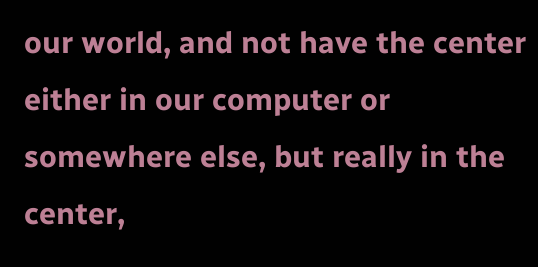our world, and not have the center either in our computer or somewhere else, but really in the center,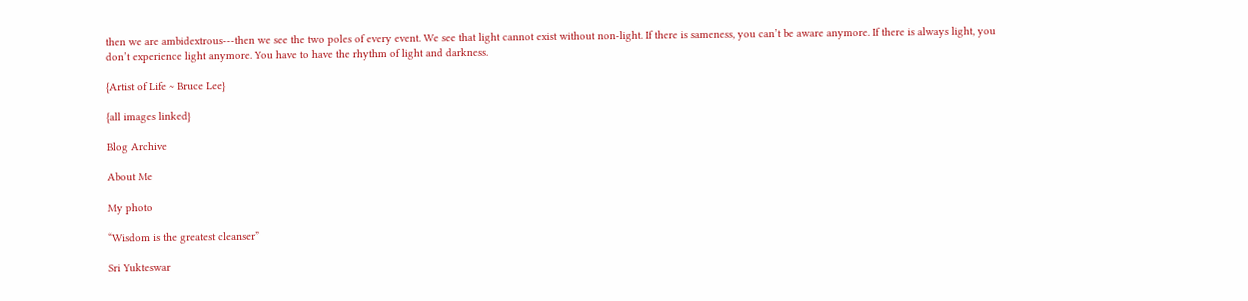then we are ambidextrous---then we see the two poles of every event. We see that light cannot exist without non-light. If there is sameness, you can’t be aware anymore. If there is always light, you don’t experience light anymore. You have to have the rhythm of light and darkness.

{Artist of Life ~ Bruce Lee}

{all images linked}

Blog Archive

About Me

My photo

“Wisdom is the greatest cleanser”

Sri Yukteswar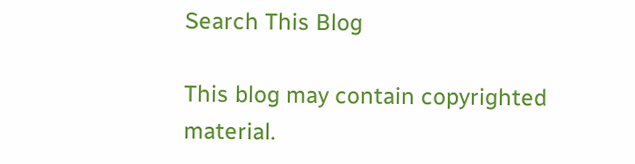Search This Blog

This blog may contain copyrighted material.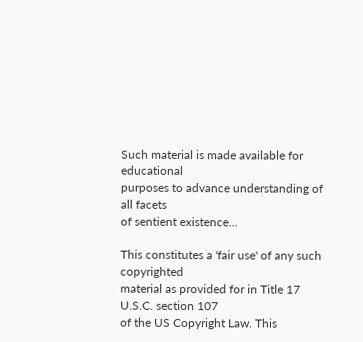Such material is made available for educational
purposes to advance understanding of all facets
of sentient existence...

This constitutes a 'fair use' of any such copyrighted
material as provided for in Title 17 U.S.C. section 107
of the US Copyright Law. This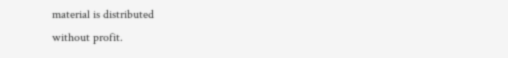material is distributed
without profit.